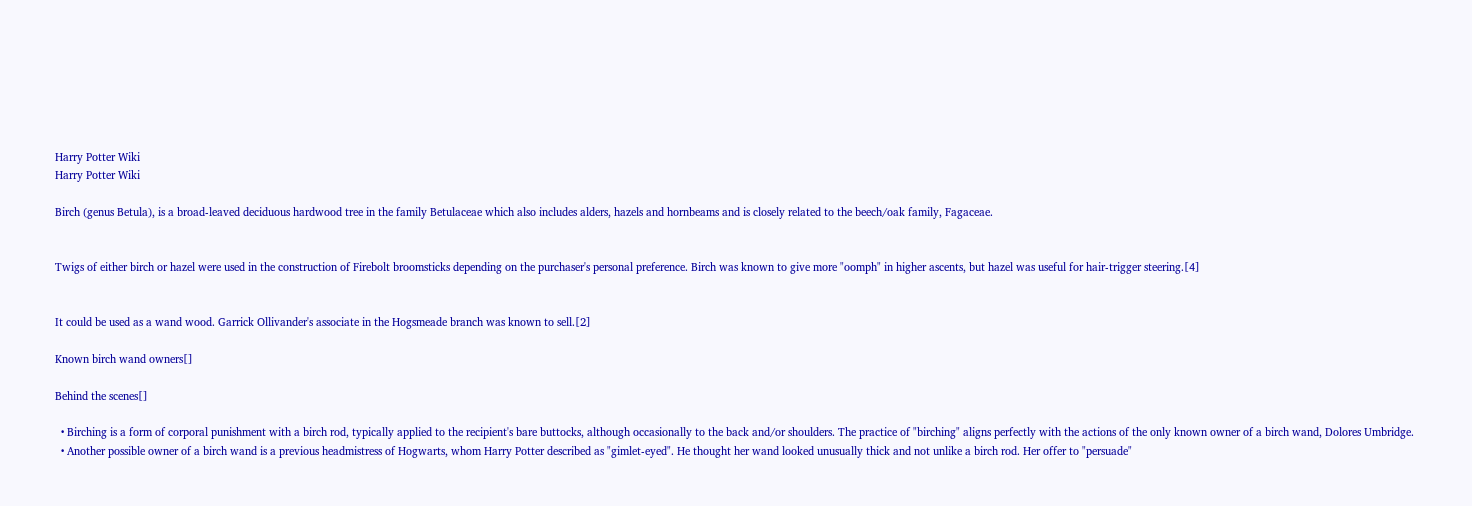Harry Potter Wiki
Harry Potter Wiki

Birch (genus Betula), is a broad-leaved deciduous hardwood tree in the family Betulaceae which also includes alders, hazels and hornbeams and is closely related to the beech/oak family, Fagaceae.


Twigs of either birch or hazel were used in the construction of Firebolt broomsticks depending on the purchaser's personal preference. Birch was known to give more "oomph" in higher ascents, but hazel was useful for hair-trigger steering.[4]


It could be used as a wand wood. Garrick Ollivander's associate in the Hogsmeade branch was known to sell.[2]

Known birch wand owners[]

Behind the scenes[]

  • Birching is a form of corporal punishment with a birch rod, typically applied to the recipient's bare buttocks, although occasionally to the back and/or shoulders. The practice of "birching" aligns perfectly with the actions of the only known owner of a birch wand, Dolores Umbridge.
  • Another possible owner of a birch wand is a previous headmistress of Hogwarts, whom Harry Potter described as "gimlet-eyed". He thought her wand looked unusually thick and not unlike a birch rod. Her offer to "persuade"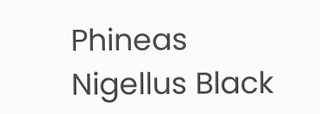Phineas Nigellus Black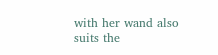with her wand also suits the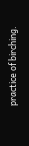practice of birching.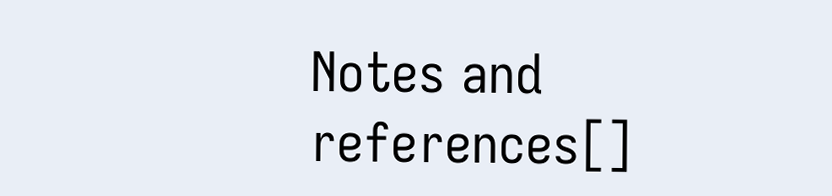Notes and references[]